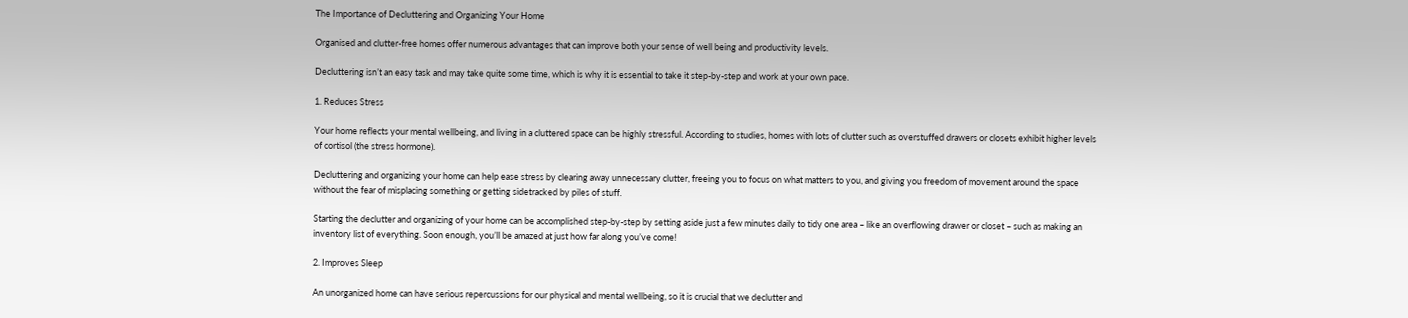The Importance of Decluttering and Organizing Your Home

Organised and clutter-free homes offer numerous advantages that can improve both your sense of well being and productivity levels.

Decluttering isn’t an easy task and may take quite some time, which is why it is essential to take it step-by-step and work at your own pace.

1. Reduces Stress

Your home reflects your mental wellbeing, and living in a cluttered space can be highly stressful. According to studies, homes with lots of clutter such as overstuffed drawers or closets exhibit higher levels of cortisol (the stress hormone).

Decluttering and organizing your home can help ease stress by clearing away unnecessary clutter, freeing you to focus on what matters to you, and giving you freedom of movement around the space without the fear of misplacing something or getting sidetracked by piles of stuff.

Starting the declutter and organizing of your home can be accomplished step-by-step by setting aside just a few minutes daily to tidy one area – like an overflowing drawer or closet – such as making an inventory list of everything. Soon enough, you’ll be amazed at just how far along you’ve come!

2. Improves Sleep

An unorganized home can have serious repercussions for our physical and mental wellbeing, so it is crucial that we declutter and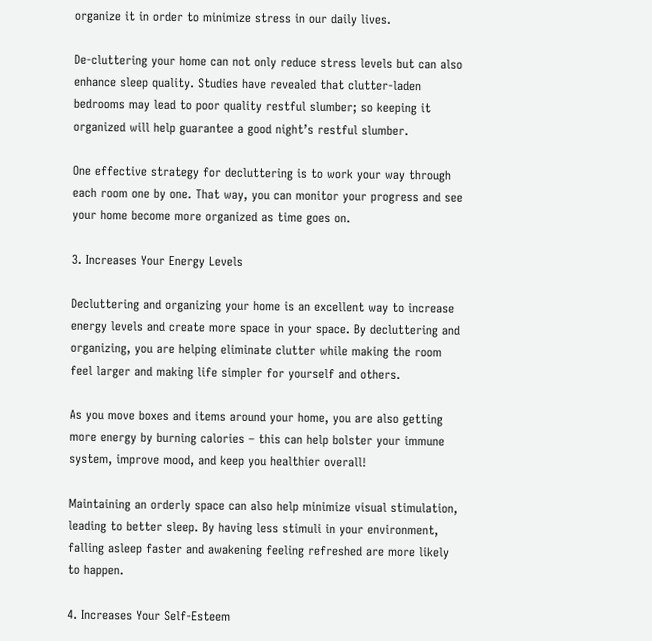organize it in order to minimize stress in our daily lives.

De-cluttering your home can not only reduce stress levels but can also enhance sleep quality. Studies have revealed that clutter-laden bedrooms may lead to poor quality restful slumber; so keeping it organized will help guarantee a good night’s restful slumber.

One effective strategy for decluttering is to work your way through each room one by one. That way, you can monitor your progress and see your home become more organized as time goes on.

3. Increases Your Energy Levels

Decluttering and organizing your home is an excellent way to increase energy levels and create more space in your space. By decluttering and organizing, you are helping eliminate clutter while making the room feel larger and making life simpler for yourself and others.

As you move boxes and items around your home, you are also getting more energy by burning calories – this can help bolster your immune system, improve mood, and keep you healthier overall!

Maintaining an orderly space can also help minimize visual stimulation, leading to better sleep. By having less stimuli in your environment, falling asleep faster and awakening feeling refreshed are more likely to happen.

4. Increases Your Self-Esteem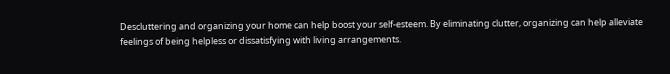Descluttering and organizing your home can help boost your self-esteem. By eliminating clutter, organizing can help alleviate feelings of being helpless or dissatisfying with living arrangements.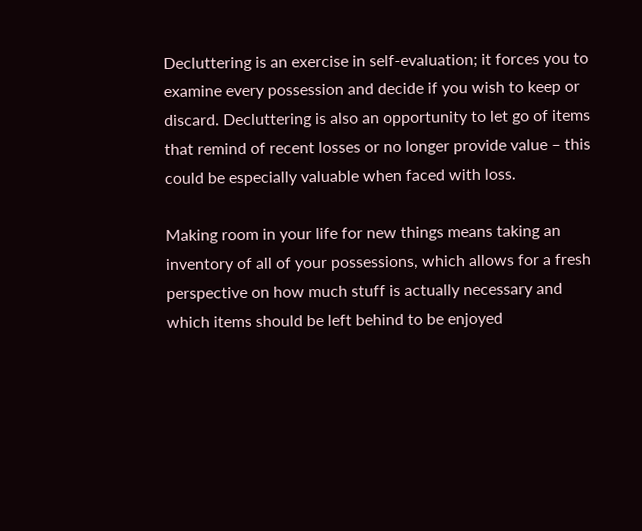Decluttering is an exercise in self-evaluation; it forces you to examine every possession and decide if you wish to keep or discard. Decluttering is also an opportunity to let go of items that remind of recent losses or no longer provide value – this could be especially valuable when faced with loss.

Making room in your life for new things means taking an inventory of all of your possessions, which allows for a fresh perspective on how much stuff is actually necessary and which items should be left behind to be enjoyed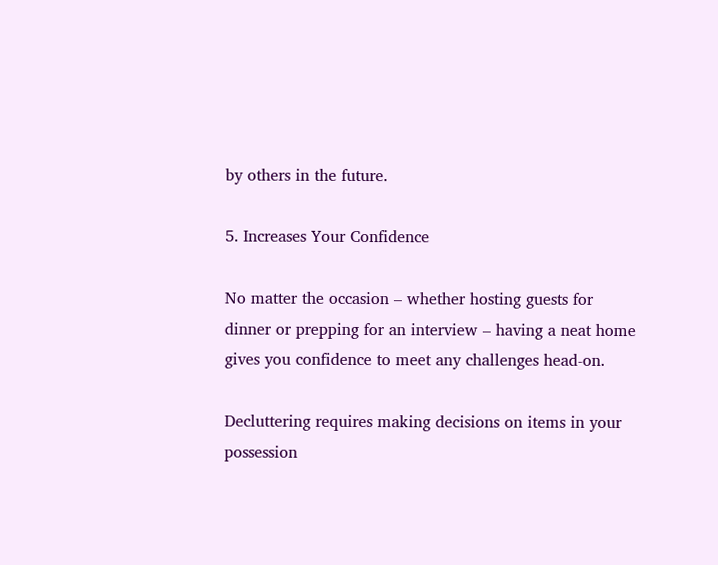by others in the future.

5. Increases Your Confidence

No matter the occasion – whether hosting guests for dinner or prepping for an interview – having a neat home gives you confidence to meet any challenges head-on.

Decluttering requires making decisions on items in your possession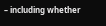– including whether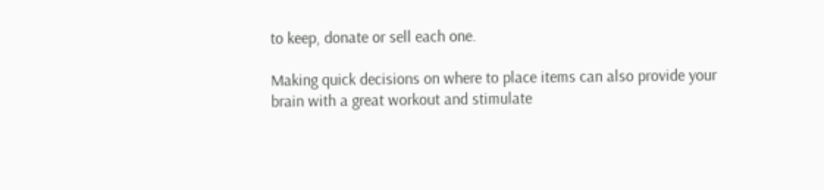to keep, donate or sell each one.

Making quick decisions on where to place items can also provide your brain with a great workout and stimulate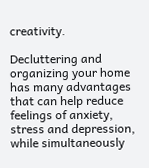creativity.

Decluttering and organizing your home has many advantages that can help reduce feelings of anxiety, stress and depression, while simultaneously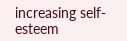increasing self-esteem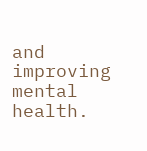and improving mental health.